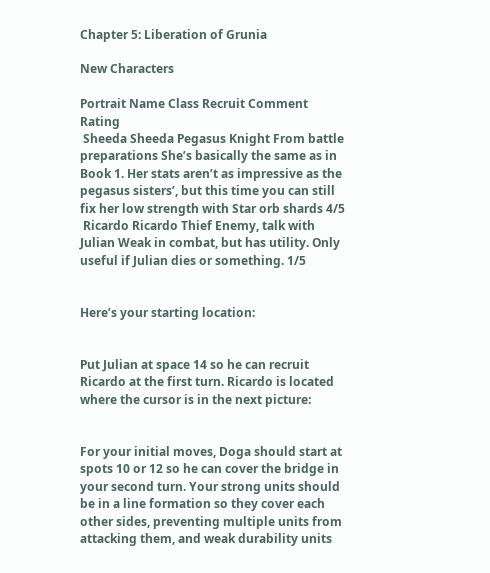Chapter 5: Liberation of Grunia

New Characters

Portrait Name Class Recruit Comment Rating
 Sheeda Sheeda Pegasus Knight From battle preparations She’s basically the same as in Book 1. Her stats aren’t as impressive as the pegasus sisters’, but this time you can still fix her low strength with Star orb shards 4/5
 Ricardo Ricardo Thief Enemy, talk with Julian Weak in combat, but has utility. Only useful if Julian dies or something. 1/5


Here’s your starting location:


Put Julian at space 14 so he can recruit Ricardo at the first turn. Ricardo is located where the cursor is in the next picture:


For your initial moves, Doga should start at spots 10 or 12 so he can cover the bridge in your second turn. Your strong units should be in a line formation so they cover each other sides, preventing multiple units from attacking them, and weak durability units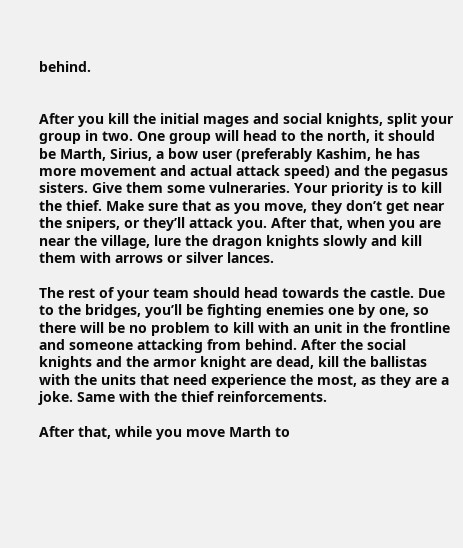behind.


After you kill the initial mages and social knights, split your group in two. One group will head to the north, it should be Marth, Sirius, a bow user (preferably Kashim, he has more movement and actual attack speed) and the pegasus sisters. Give them some vulneraries. Your priority is to kill the thief. Make sure that as you move, they don’t get near the snipers, or they’ll attack you. After that, when you are near the village, lure the dragon knights slowly and kill them with arrows or silver lances.

The rest of your team should head towards the castle. Due to the bridges, you’ll be fighting enemies one by one, so there will be no problem to kill with an unit in the frontline and someone attacking from behind. After the social knights and the armor knight are dead, kill the ballistas with the units that need experience the most, as they are a joke. Same with the thief reinforcements.

After that, while you move Marth to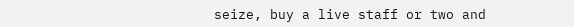seize, buy a live staff or two and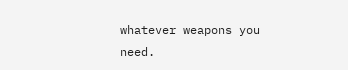whatever weapons you need.